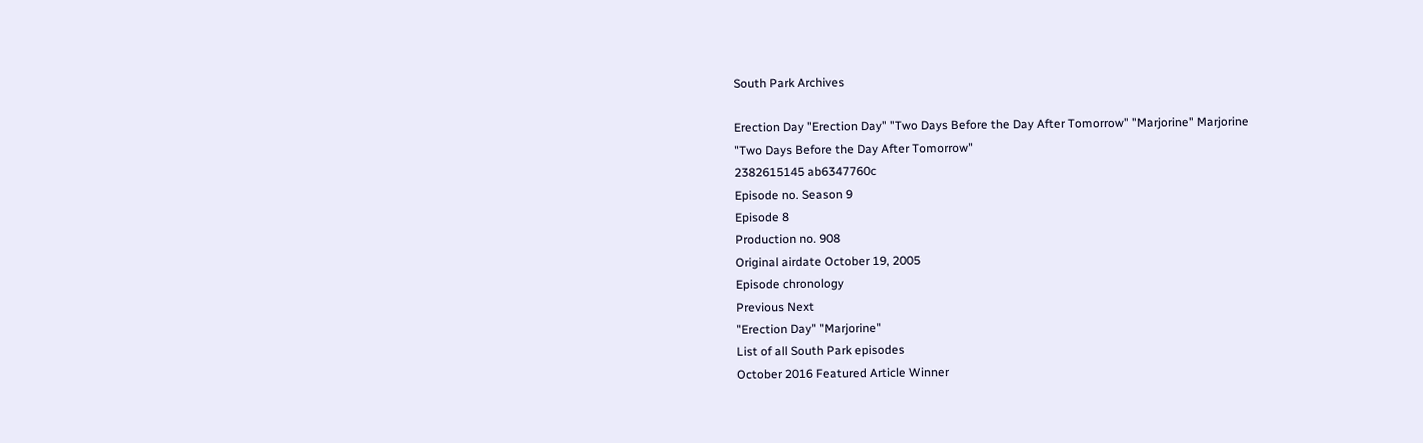South Park Archives

Erection Day "Erection Day" "Two Days Before the Day After Tomorrow" "Marjorine" Marjorine
"Two Days Before the Day After Tomorrow"
2382615145 ab6347760c
Episode no. Season 9
Episode 8
Production no. 908
Original airdate October 19, 2005
Episode chronology
Previous Next
"Erection Day" "Marjorine"
List of all South Park episodes
October 2016 Featured Article Winner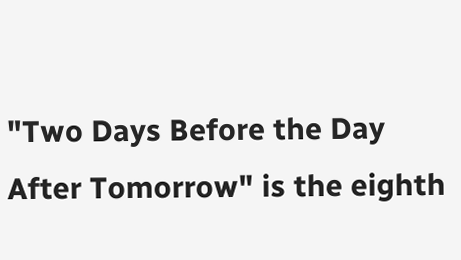"Two Days Before the Day After Tomorrow" is the eighth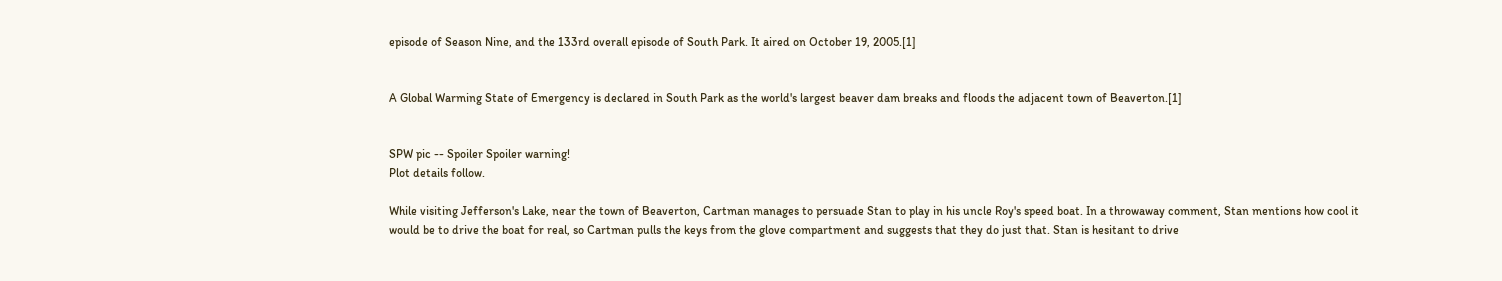episode of Season Nine, and the 133rd overall episode of South Park. It aired on October 19, 2005.[1]


A Global Warming State of Emergency is declared in South Park as the world's largest beaver dam breaks and floods the adjacent town of Beaverton.[1]


SPW pic -- Spoiler Spoiler warning!
Plot details follow.

While visiting Jefferson's Lake, near the town of Beaverton, Cartman manages to persuade Stan to play in his uncle Roy's speed boat. In a throwaway comment, Stan mentions how cool it would be to drive the boat for real, so Cartman pulls the keys from the glove compartment and suggests that they do just that. Stan is hesitant to drive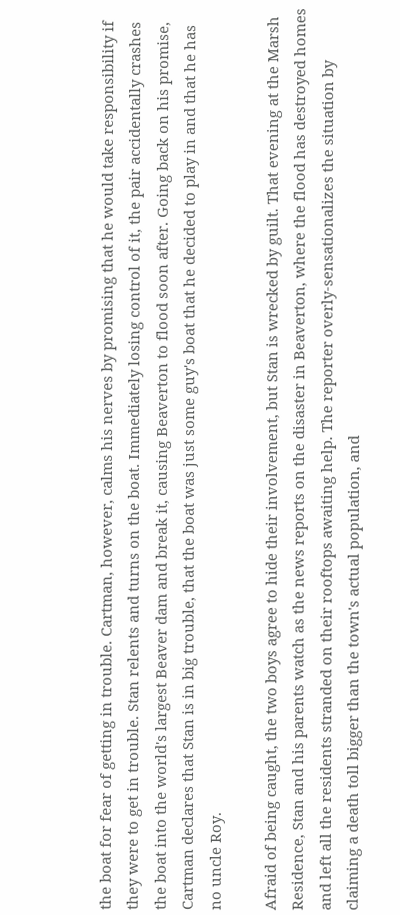the boat for fear of getting in trouble. Cartman, however, calms his nerves by promising that he would take responsibility if they were to get in trouble. Stan relents and turns on the boat. Immediately losing control of it, the pair accidentally crashes the boat into the world's largest Beaver dam and break it, causing Beaverton to flood soon after. Going back on his promise, Cartman declares that Stan is in big trouble, that the boat was just some guy's boat that he decided to play in and that he has no uncle Roy.

Afraid of being caught, the two boys agree to hide their involvement, but Stan is wrecked by guilt. That evening at the Marsh Residence, Stan and his parents watch as the news reports on the disaster in Beaverton, where the flood has destroyed homes and left all the residents stranded on their rooftops awaiting help. The reporter overly-sensationalizes the situation by claiming a death toll bigger than the town's actual population, and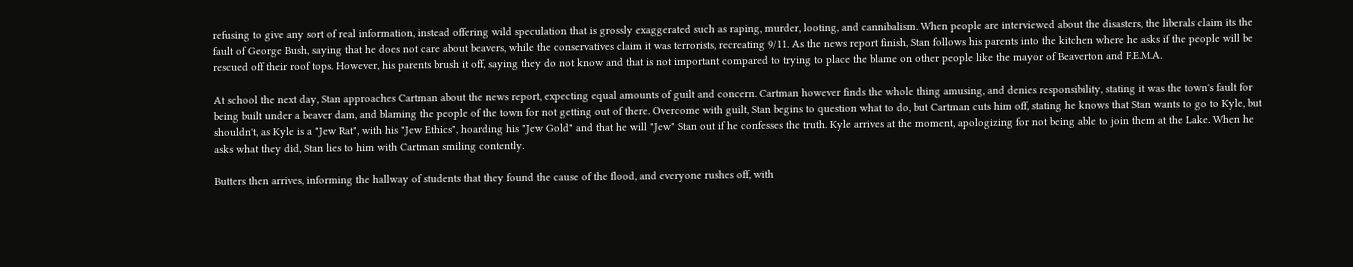refusing to give any sort of real information, instead offering wild speculation that is grossly exaggerated such as raping, murder, looting, and cannibalism. When people are interviewed about the disasters, the liberals claim its the fault of George Bush, saying that he does not care about beavers, while the conservatives claim it was terrorists, recreating 9/11. As the news report finish, Stan follows his parents into the kitchen where he asks if the people will be rescued off their roof tops. However, his parents brush it off, saying they do not know and that is not important compared to trying to place the blame on other people like the mayor of Beaverton and F.E.M.A.

At school the next day, Stan approaches Cartman about the news report, expecting equal amounts of guilt and concern. Cartman however finds the whole thing amusing, and denies responsibility, stating it was the town's fault for being built under a beaver dam, and blaming the people of the town for not getting out of there. Overcome with guilt, Stan begins to question what to do, but Cartman cuts him off, stating he knows that Stan wants to go to Kyle, but shouldn't, as Kyle is a "Jew Rat", with his "Jew Ethics", hoarding his "Jew Gold" and that he will "Jew" Stan out if he confesses the truth. Kyle arrives at the moment, apologizing for not being able to join them at the Lake. When he asks what they did, Stan lies to him with Cartman smiling contently.

Butters then arrives, informing the hallway of students that they found the cause of the flood, and everyone rushes off, with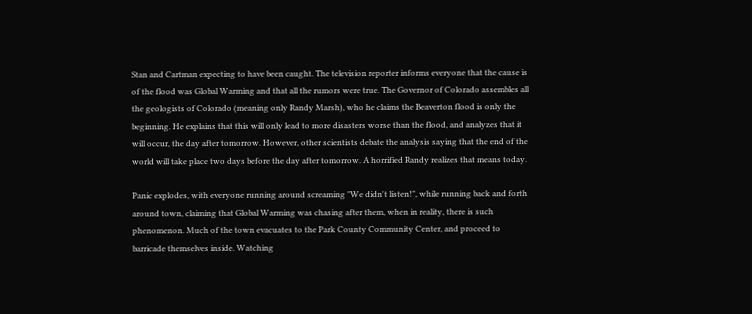Stan and Cartman expecting to have been caught. The television reporter informs everyone that the cause is of the flood was Global Warming and that all the rumors were true. The Governor of Colorado assembles all the geologists of Colorado (meaning only Randy Marsh), who he claims the Beaverton flood is only the beginning. He explains that this will only lead to more disasters worse than the flood, and analyzes that it will occur, the day after tomorrow. However, other scientists debate the analysis saying that the end of the world will take place two days before the day after tomorrow. A horrified Randy realizes that means today.

Panic explodes, with everyone running around screaming "We didn't listen!", while running back and forth around town, claiming that Global Warming was chasing after them, when in reality, there is such phenomenon. Much of the town evacuates to the Park County Community Center, and proceed to barricade themselves inside. Watching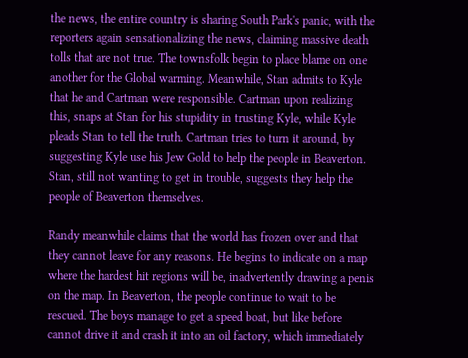the news, the entire country is sharing South Park's panic, with the reporters again sensationalizing the news, claiming massive death tolls that are not true. The townsfolk begin to place blame on one another for the Global warming. Meanwhile, Stan admits to Kyle that he and Cartman were responsible. Cartman upon realizing this, snaps at Stan for his stupidity in trusting Kyle, while Kyle pleads Stan to tell the truth. Cartman tries to turn it around, by suggesting Kyle use his Jew Gold to help the people in Beaverton. Stan, still not wanting to get in trouble, suggests they help the people of Beaverton themselves.

Randy meanwhile claims that the world has frozen over and that they cannot leave for any reasons. He begins to indicate on a map where the hardest hit regions will be, inadvertently drawing a penis on the map. In Beaverton, the people continue to wait to be rescued. The boys manage to get a speed boat, but like before cannot drive it and crash it into an oil factory, which immediately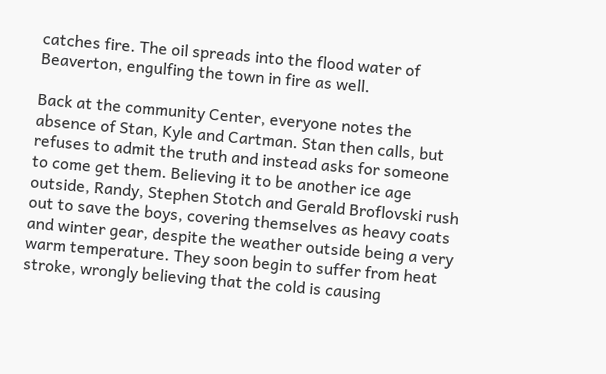catches fire. The oil spreads into the flood water of Beaverton, engulfing the town in fire as well.

Back at the community Center, everyone notes the absence of Stan, Kyle and Cartman. Stan then calls, but refuses to admit the truth and instead asks for someone to come get them. Believing it to be another ice age outside, Randy, Stephen Stotch and Gerald Broflovski rush out to save the boys, covering themselves as heavy coats and winter gear, despite the weather outside being a very warm temperature. They soon begin to suffer from heat stroke, wrongly believing that the cold is causing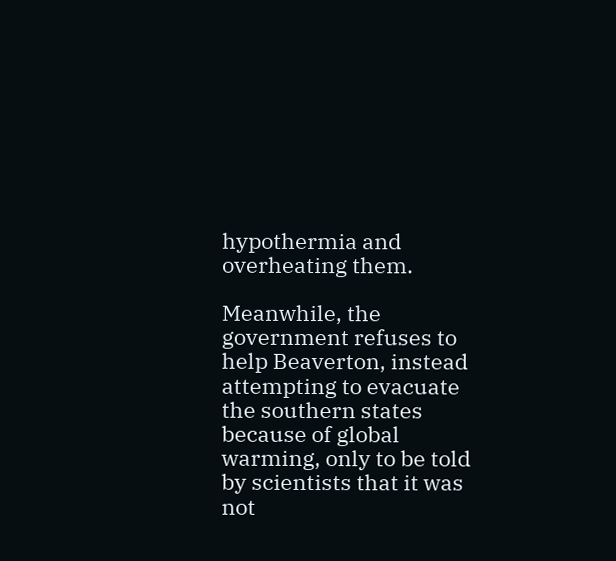hypothermia and overheating them.

Meanwhile, the government refuses to help Beaverton, instead attempting to evacuate the southern states because of global warming, only to be told by scientists that it was not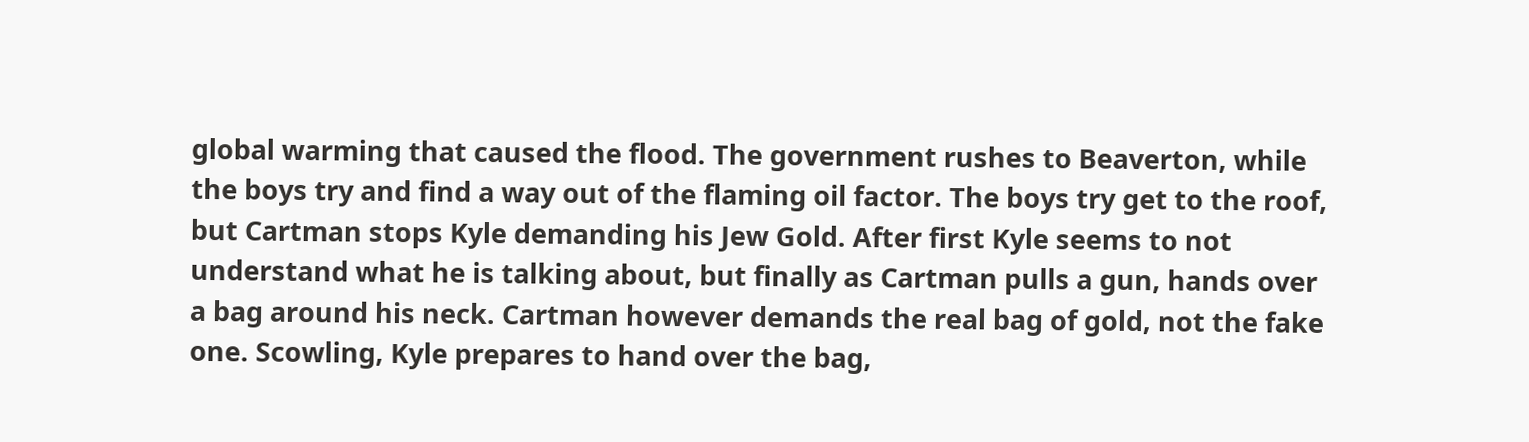global warming that caused the flood. The government rushes to Beaverton, while the boys try and find a way out of the flaming oil factor. The boys try get to the roof, but Cartman stops Kyle demanding his Jew Gold. After first Kyle seems to not understand what he is talking about, but finally as Cartman pulls a gun, hands over a bag around his neck. Cartman however demands the real bag of gold, not the fake one. Scowling, Kyle prepares to hand over the bag,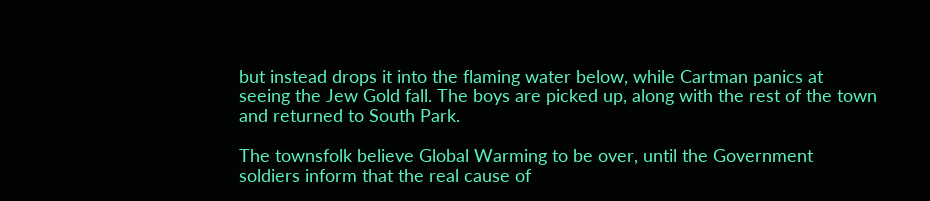but instead drops it into the flaming water below, while Cartman panics at seeing the Jew Gold fall. The boys are picked up, along with the rest of the town and returned to South Park.

The townsfolk believe Global Warming to be over, until the Government soldiers inform that the real cause of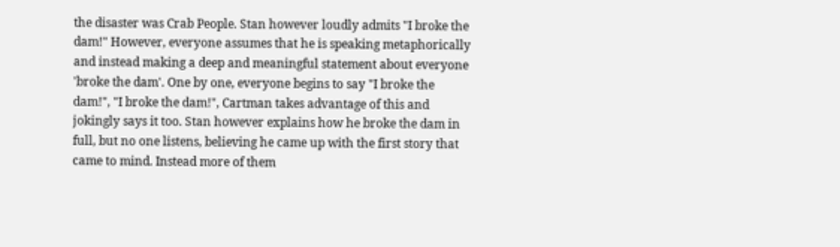the disaster was Crab People. Stan however loudly admits "I broke the dam!" However, everyone assumes that he is speaking metaphorically and instead making a deep and meaningful statement about everyone 'broke the dam'. One by one, everyone begins to say "I broke the dam!", "I broke the dam!", Cartman takes advantage of this and jokingly says it too. Stan however explains how he broke the dam in full, but no one listens, believing he came up with the first story that came to mind. Instead more of them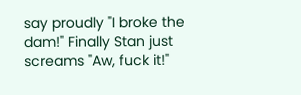say proudly "I broke the dam!" Finally Stan just screams "Aw, fuck it!"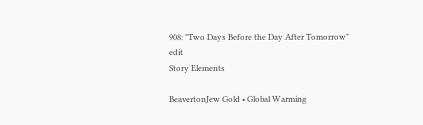908: "Two Days Before the Day After Tomorrow" edit
Story Elements

BeavertonJew Gold • Global Warming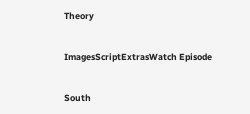Theory


ImagesScriptExtrasWatch Episode


South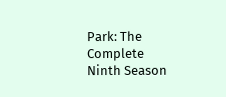Park: The Complete Ninth Season